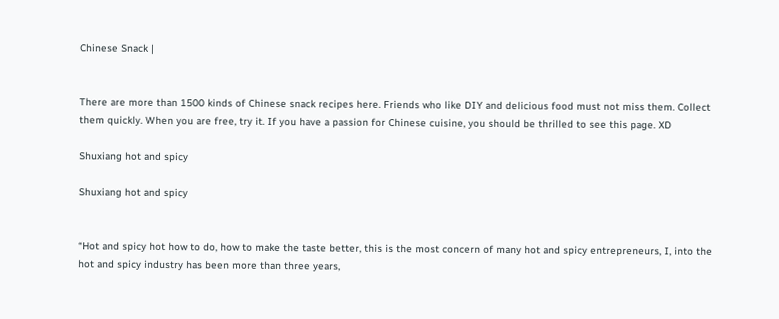Chinese Snack |


There are more than 1500 kinds of Chinese snack recipes here. Friends who like DIY and delicious food must not miss them. Collect them quickly. When you are free, try it. If you have a passion for Chinese cuisine, you should be thrilled to see this page. XD

Shuxiang hot and spicy

Shuxiang hot and spicy


“Hot and spicy hot how to do, how to make the taste better, this is the most concern of many hot and spicy entrepreneurs, I, into the hot and spicy industry has been more than three years,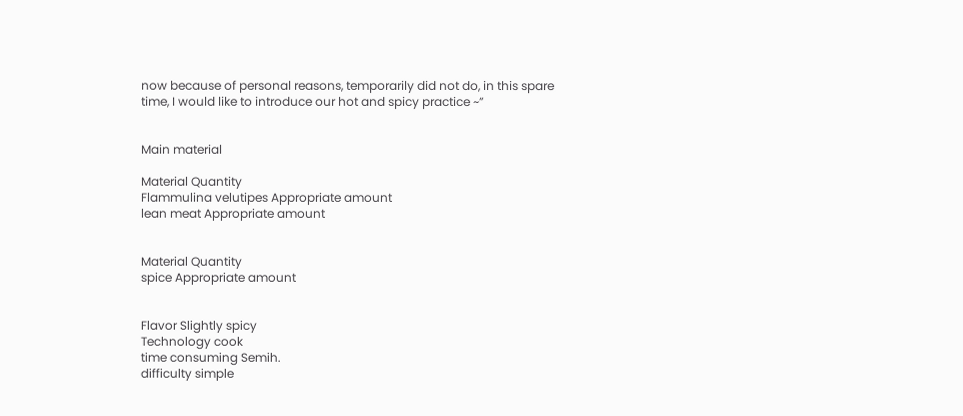now because of personal reasons, temporarily did not do, in this spare time, I would like to introduce our hot and spicy practice ~”


Main material

Material Quantity
Flammulina velutipes Appropriate amount
lean meat Appropriate amount


Material Quantity
spice Appropriate amount


Flavor Slightly spicy
Technology cook
time consuming Semih.
difficulty simple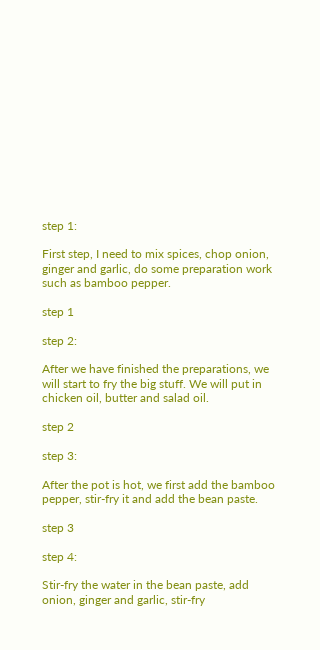step 1:

First step, I need to mix spices, chop onion, ginger and garlic, do some preparation work such as bamboo pepper.

step 1

step 2:

After we have finished the preparations, we will start to fry the big stuff. We will put in chicken oil, butter and salad oil.

step 2

step 3:

After the pot is hot, we first add the bamboo pepper, stir-fry it and add the bean paste.

step 3

step 4:

Stir-fry the water in the bean paste, add onion, ginger and garlic, stir-fry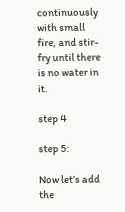continuously with small fire, and stir-fry until there is no water in it.

step 4

step 5:

Now let’s add the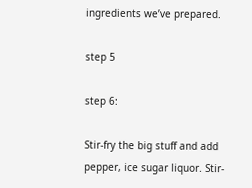ingredients we’ve prepared.

step 5

step 6:

Stir-fry the big stuff and add pepper, ice sugar liquor. Stir-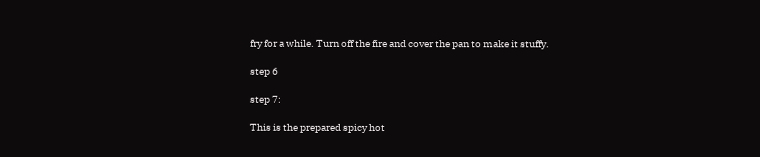fry for a while. Turn off the fire and cover the pan to make it stuffy.

step 6

step 7:

This is the prepared spicy hot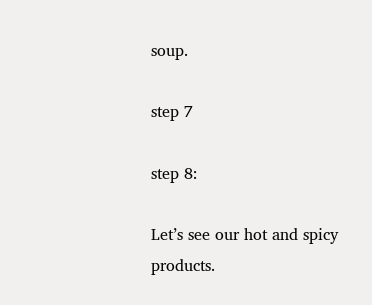soup.

step 7

step 8:

Let’s see our hot and spicy products.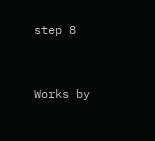step 8


Works by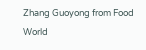Zhang Guoyong from Food World